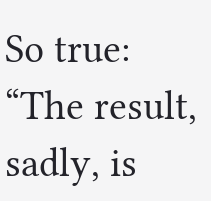So true: “The result, sadly, is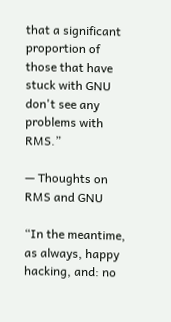that a significant proportion of those that have stuck with GNU don't see any problems with RMS.”

— Thoughts on RMS and GNU

“In the meantime, as always, happy hacking, and: no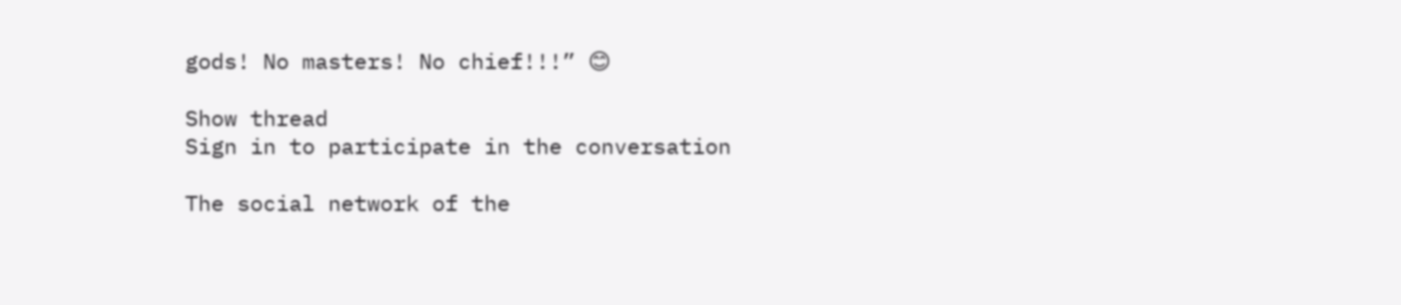gods! No masters! No chief!!!” 😊

Show thread
Sign in to participate in the conversation

The social network of the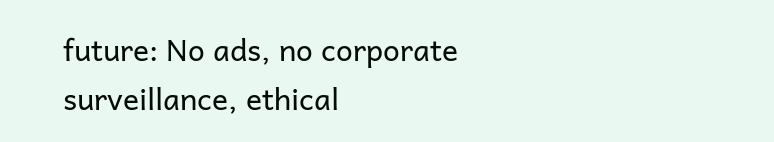future: No ads, no corporate surveillance, ethical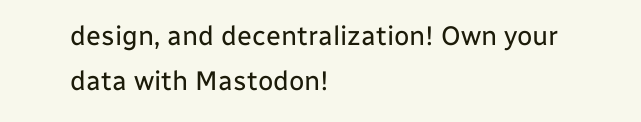design, and decentralization! Own your data with Mastodon!